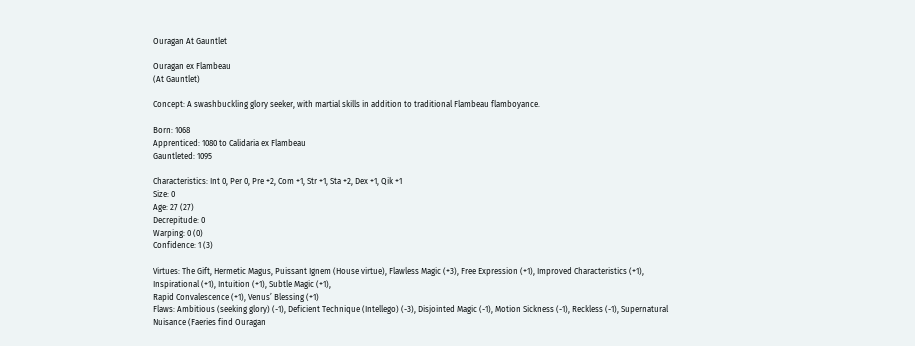Ouragan At Gauntlet

Ouragan ex Flambeau
(At Gauntlet)

Concept: A swashbuckling glory seeker, with martial skills in addition to traditional Flambeau flamboyance.

Born: 1068
Apprenticed: 1080 to Calidaria ex Flambeau
Gauntleted: 1095

Characteristics: Int 0, Per 0, Pre +2, Com +1, Str +1, Sta +2, Dex +1, Qik +1
Size: 0
Age: 27 (27)
Decrepitude: 0
Warping: 0 (0)
Confidence: 1 (3)

Virtues: The Gift, Hermetic Magus, Puissant Ignem (House virtue), Flawless Magic (+3), Free Expression (+1), Improved Characteristics (+1), Inspirational (+1), Intuition (+1), Subtle Magic (+1),
Rapid Convalescence (+1), Venus’ Blessing (+1)
Flaws: Ambitious (seeking glory) (-1), Deficient Technique (Intellego) (-3), Disjointed Magic (-1), Motion Sickness (-1), Reckless (-1), Supernatural Nuisance (Faeries find Ouragan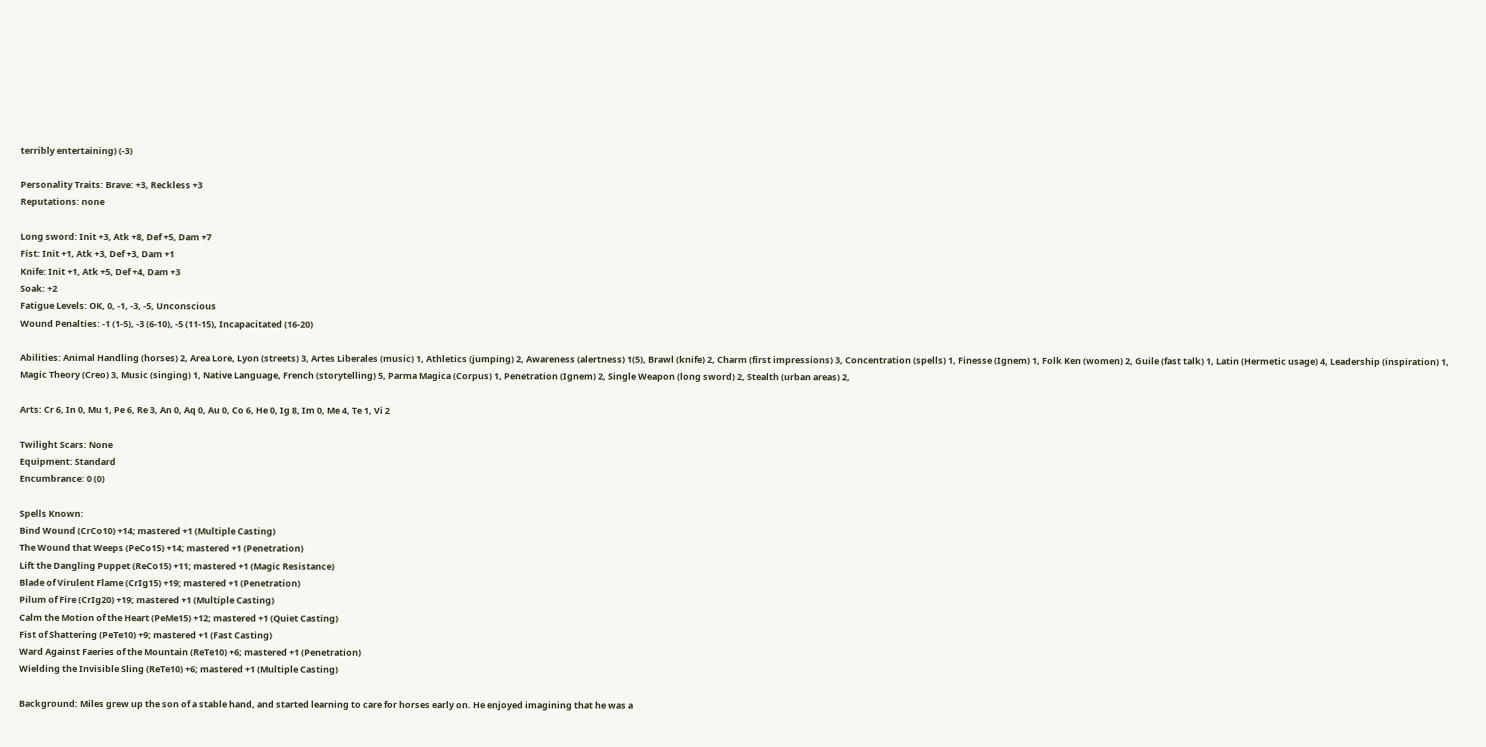terribly entertaining) (-3)

Personality Traits: Brave: +3, Reckless +3
Reputations: none

Long sword: Init +3, Atk +8, Def +5, Dam +7
Fist: Init +1, Atk +3, Def +3, Dam +1
Knife: Init +1, Atk +5, Def +4, Dam +3
Soak: +2
Fatigue Levels: OK, 0, -1, -3, -5, Unconscious
Wound Penalties: -1 (1-5), -3 (6-10), -5 (11-15), Incapacitated (16-20)

Abilities: Animal Handling (horses) 2, Area Lore, Lyon (streets) 3, Artes Liberales (music) 1, Athletics (jumping) 2, Awareness (alertness) 1(5), Brawl (knife) 2, Charm (first impressions) 3, Concentration (spells) 1, Finesse (Ignem) 1, Folk Ken (women) 2, Guile (fast talk) 1, Latin (Hermetic usage) 4, Leadership (inspiration) 1, Magic Theory (Creo) 3, Music (singing) 1, Native Language, French (storytelling) 5, Parma Magica (Corpus) 1, Penetration (Ignem) 2, Single Weapon (long sword) 2, Stealth (urban areas) 2,

Arts: Cr 6, In 0, Mu 1, Pe 6, Re 3, An 0, Aq 0, Au 0, Co 6, He 0, Ig 8, Im 0, Me 4, Te 1, Vi 2

Twilight Scars: None
Equipment: Standard
Encumbrance: 0 (0)

Spells Known:
Bind Wound (CrCo10) +14; mastered +1 (Multiple Casting)
The Wound that Weeps (PeCo15) +14; mastered +1 (Penetration)
Lift the Dangling Puppet (ReCo15) +11; mastered +1 (Magic Resistance)
Blade of Virulent Flame (CrIg15) +19; mastered +1 (Penetration)
Pilum of Fire (CrIg20) +19; mastered +1 (Multiple Casting)
Calm the Motion of the Heart (PeMe15) +12; mastered +1 (Quiet Casting)
Fist of Shattering (PeTe10) +9; mastered +1 (Fast Casting)
Ward Against Faeries of the Mountain (ReTe10) +6; mastered +1 (Penetration)
Wielding the Invisible Sling (ReTe10) +6; mastered +1 (Multiple Casting)

Background: Miles grew up the son of a stable hand, and started learning to care for horses early on. He enjoyed imagining that he was a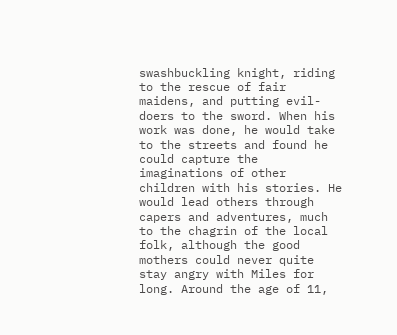swashbuckling knight, riding to the rescue of fair maidens, and putting evil-doers to the sword. When his work was done, he would take to the streets and found he could capture the imaginations of other children with his stories. He would lead others through capers and adventures, much to the chagrin of the local folk, although the good mothers could never quite stay angry with Miles for long. Around the age of 11,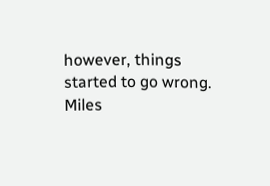however, things started to go wrong. Miles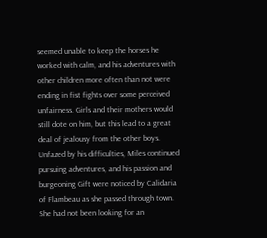seemed unable to keep the horses he worked with calm, and his adventures with other children more often than not were ending in fist fights over some perceived unfairness. Girls and their mothers would still dote on him, but this lead to a great deal of jealousy from the other boys. Unfazed by his difficulties, Miles continued pursuing adventures, and his passion and burgeoning Gift were noticed by Calidaria of Flambeau as she passed through town. She had not been looking for an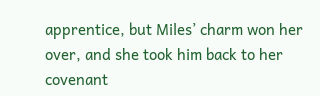apprentice, but Miles’ charm won her over, and she took him back to her covenant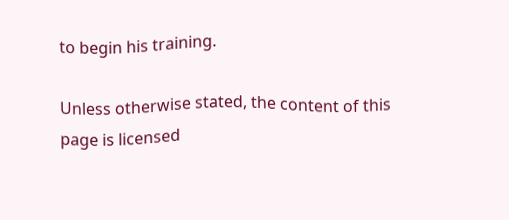to begin his training.

Unless otherwise stated, the content of this page is licensed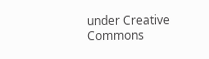under Creative Commons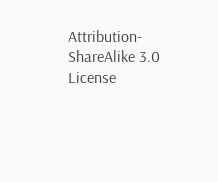Attribution-ShareAlike 3.0 License